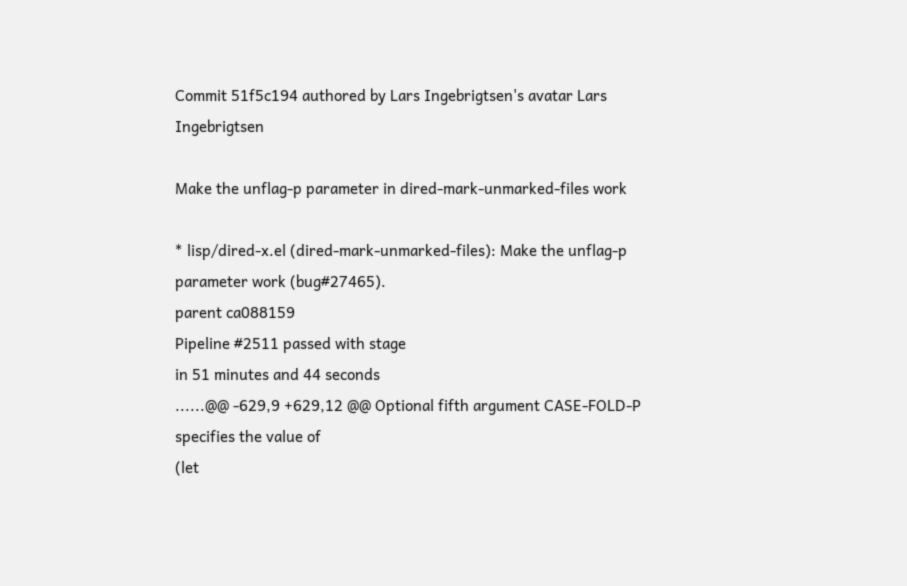Commit 51f5c194 authored by Lars Ingebrigtsen's avatar Lars Ingebrigtsen

Make the unflag-p parameter in dired-mark-unmarked-files work

* lisp/dired-x.el (dired-mark-unmarked-files): Make the unflag-p
parameter work (bug#27465).
parent ca088159
Pipeline #2511 passed with stage
in 51 minutes and 44 seconds
......@@ -629,9 +629,12 @@ Optional fifth argument CASE-FOLD-P specifies the value of
(let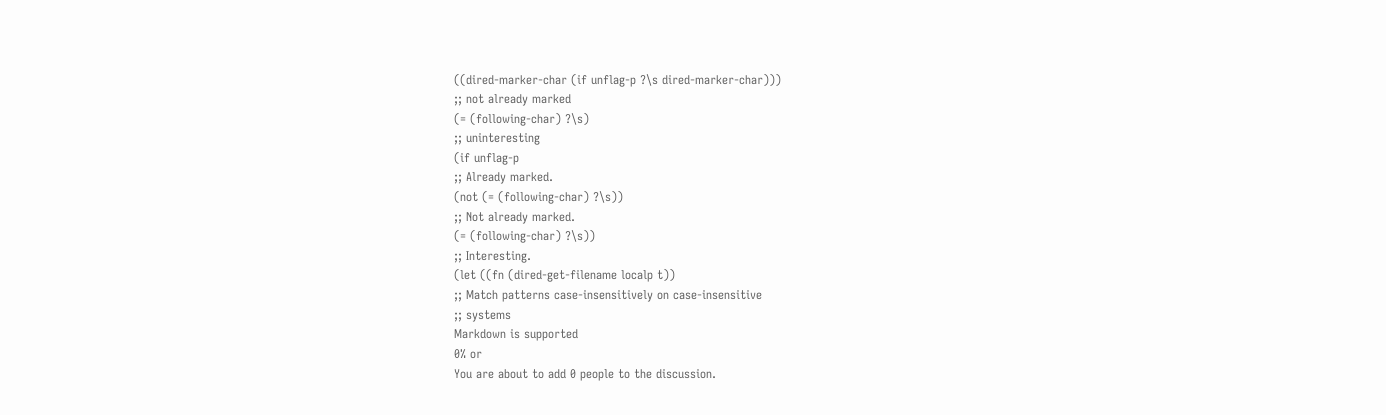((dired-marker-char (if unflag-p ?\s dired-marker-char)))
;; not already marked
(= (following-char) ?\s)
;; uninteresting
(if unflag-p
;; Already marked.
(not (= (following-char) ?\s))
;; Not already marked.
(= (following-char) ?\s))
;; Interesting.
(let ((fn (dired-get-filename localp t))
;; Match patterns case-insensitively on case-insensitive
;; systems
Markdown is supported
0% or
You are about to add 0 people to the discussion.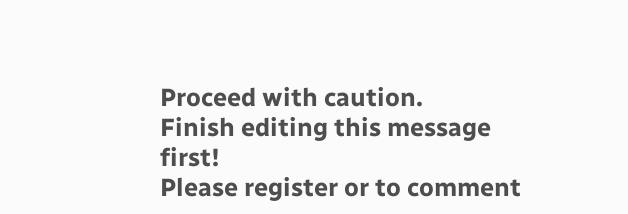Proceed with caution.
Finish editing this message first!
Please register or to comment